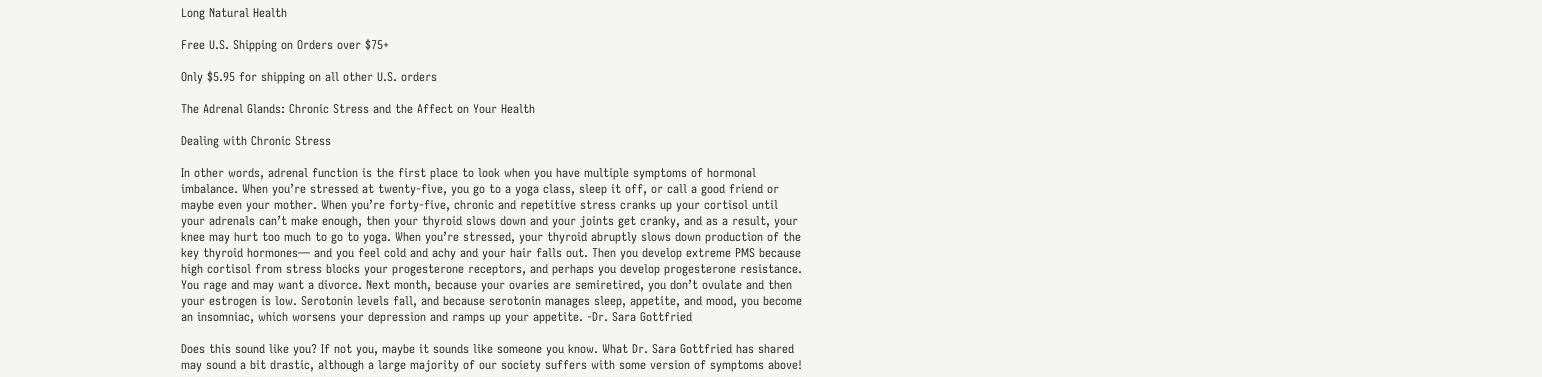Long Natural Health

Free U.S. Shipping on Orders over $75+

Only $5.95 for shipping on all other U.S. orders

The Adrenal Glands: Chronic Stress and the Affect on Your Health

Dealing with Chronic Stress

In other words, adrenal function is the first place to look when you have multiple symptoms of hormonal imbalance. When you’re stressed at twenty-five, you go to a yoga class, sleep it off, or call a good friend or maybe even your mother. When you’re forty-five, chronic and repetitive stress cranks up your cortisol until your adrenals can’t make enough, then your thyroid slows down and your joints get cranky, and as a result, your knee may hurt too much to go to yoga. When you’re stressed, your thyroid abruptly slows down production of the key thyroid hormones— and you feel cold and achy and your hair falls out. Then you develop extreme PMS because high cortisol from stress blocks your progesterone receptors, and perhaps you develop progesterone resistance. You rage and may want a divorce. Next month, because your ovaries are semiretired, you don’t ovulate and then your estrogen is low. Serotonin levels fall, and because serotonin manages sleep, appetite, and mood, you become an insomniac, which worsens your depression and ramps up your appetite. -Dr. Sara Gottfried

Does this sound like you? If not you, maybe it sounds like someone you know. What Dr. Sara Gottfried has shared may sound a bit drastic, although a large majority of our society suffers with some version of symptoms above!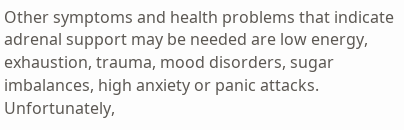Other symptoms and health problems that indicate adrenal support may be needed are low energy, exhaustion, trauma, mood disorders, sugar imbalances, high anxiety or panic attacks. Unfortunately,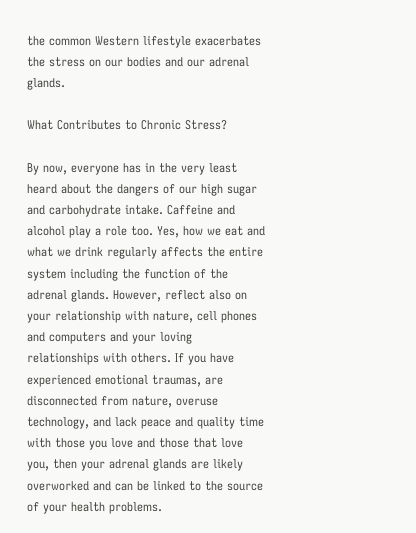the common Western lifestyle exacerbates the stress on our bodies and our adrenal glands.

What Contributes to Chronic Stress?

By now, everyone has in the very least heard about the dangers of our high sugar and carbohydrate intake. Caffeine and alcohol play a role too. Yes, how we eat and what we drink regularly affects the entire system including the function of the adrenal glands. However, reflect also on your relationship with nature, cell phones and computers and your loving relationships with others. If you have experienced emotional traumas, are disconnected from nature, overuse technology, and lack peace and quality time with those you love and those that love you, then your adrenal glands are likely overworked and can be linked to the source of your health problems.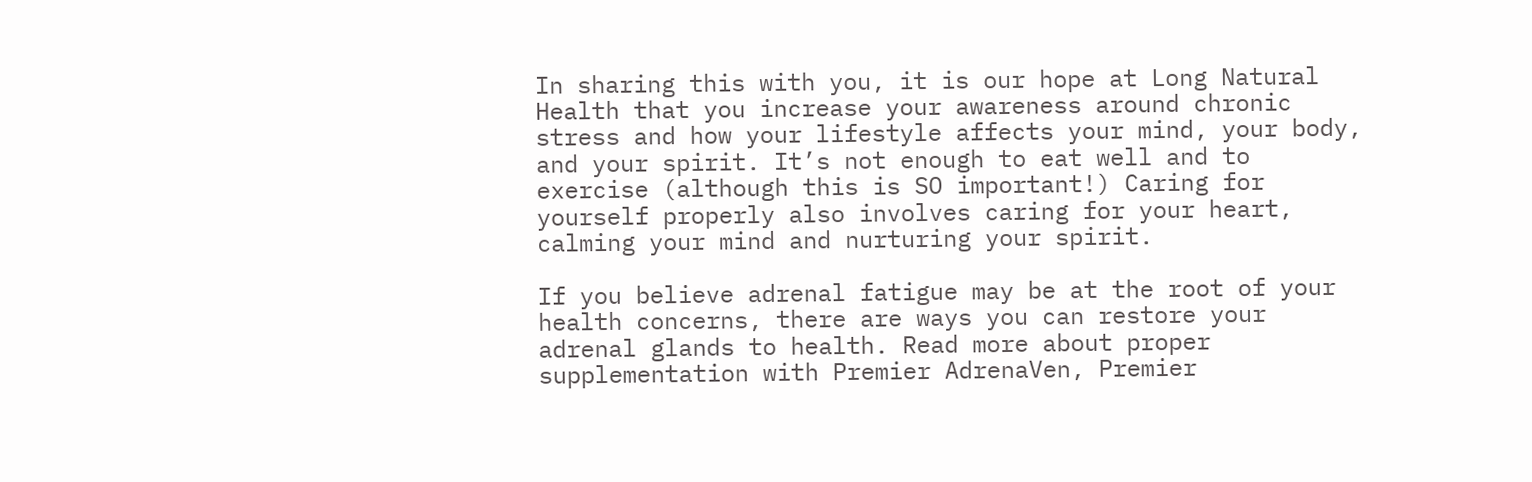In sharing this with you, it is our hope at Long Natural Health that you increase your awareness around chronic stress and how your lifestyle affects your mind, your body, and your spirit. It’s not enough to eat well and to exercise (although this is SO important!) Caring for yourself properly also involves caring for your heart, calming your mind and nurturing your spirit.

If you believe adrenal fatigue may be at the root of your health concerns, there are ways you can restore your adrenal glands to health. Read more about proper supplementation with Premier AdrenaVen, Premier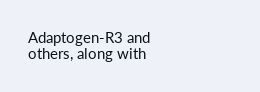Adaptogen-R3 and others, along with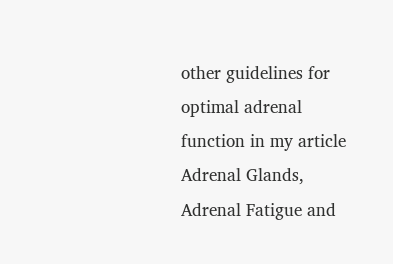other guidelines for optimal adrenal function in my article Adrenal Glands, Adrenal Fatigue and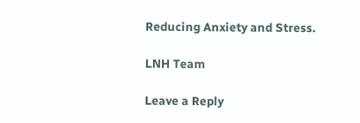Reducing Anxiety and Stress.

LNH Team

Leave a Reply